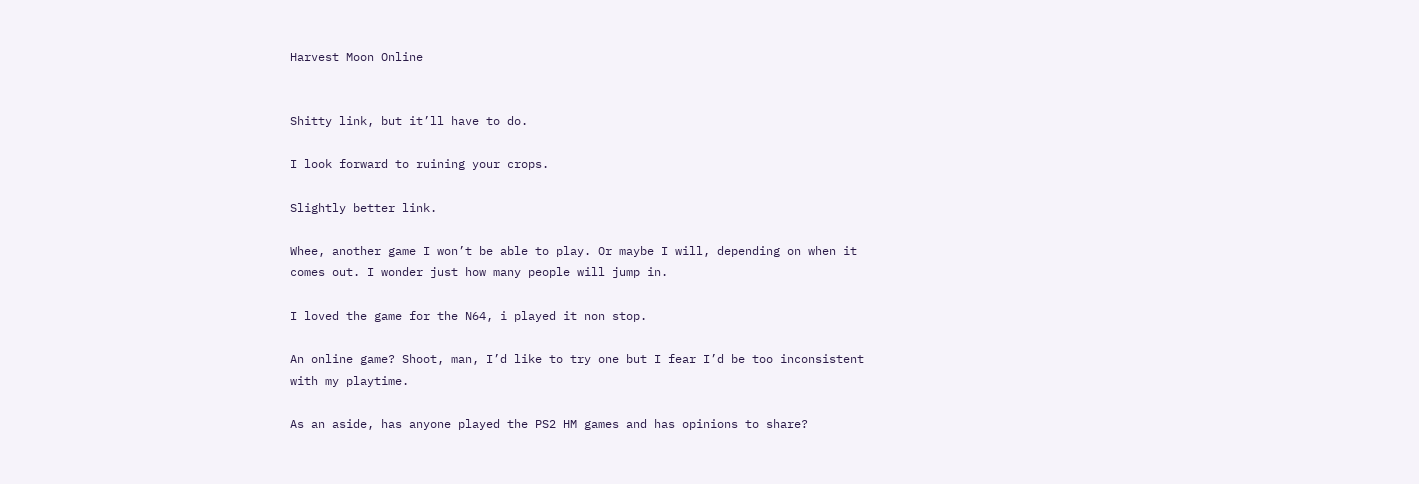Harvest Moon Online


Shitty link, but it’ll have to do.

I look forward to ruining your crops.

Slightly better link.

Whee, another game I won’t be able to play. Or maybe I will, depending on when it comes out. I wonder just how many people will jump in.

I loved the game for the N64, i played it non stop.

An online game? Shoot, man, I’d like to try one but I fear I’d be too inconsistent with my playtime.

As an aside, has anyone played the PS2 HM games and has opinions to share?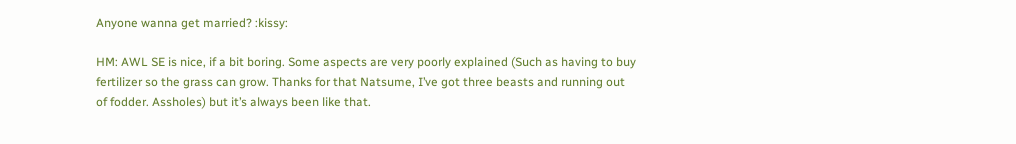Anyone wanna get married? :kissy:

HM: AWL SE is nice, if a bit boring. Some aspects are very poorly explained (Such as having to buy fertilizer so the grass can grow. Thanks for that Natsume, I’ve got three beasts and running out of fodder. Assholes) but it’s always been like that.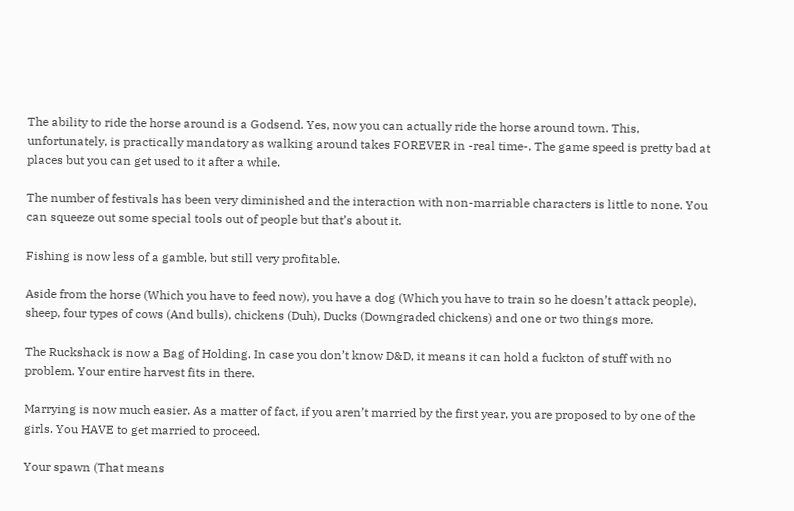The ability to ride the horse around is a Godsend. Yes, now you can actually ride the horse around town. This, unfortunately, is practically mandatory as walking around takes FOREVER in -real time-. The game speed is pretty bad at places but you can get used to it after a while.

The number of festivals has been very diminished and the interaction with non-marriable characters is little to none. You can squeeze out some special tools out of people but that’s about it.

Fishing is now less of a gamble, but still very profitable.

Aside from the horse (Which you have to feed now), you have a dog (Which you have to train so he doesn’t attack people), sheep, four types of cows (And bulls), chickens (Duh), Ducks (Downgraded chickens) and one or two things more.

The Ruckshack is now a Bag of Holding. In case you don’t know D&D, it means it can hold a fuckton of stuff with no problem. Your entire harvest fits in there.

Marrying is now much easier. As a matter of fact, if you aren’t married by the first year, you are proposed to by one of the girls. You HAVE to get married to proceed.

Your spawn (That means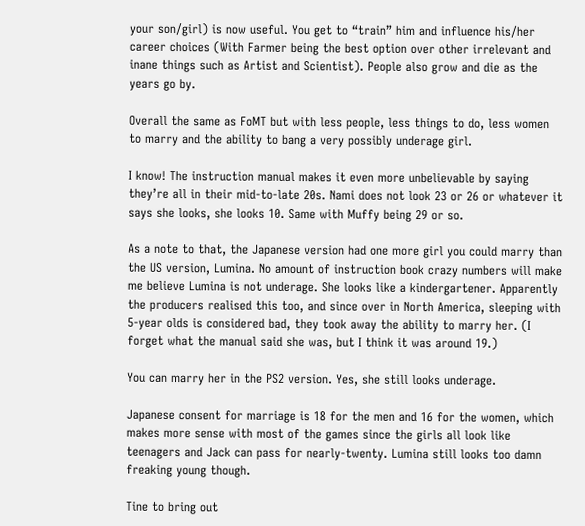your son/girl) is now useful. You get to “train” him and influence his/her career choices (With Farmer being the best option over other irrelevant and inane things such as Artist and Scientist). People also grow and die as the years go by.

Overall the same as FoMT but with less people, less things to do, less women to marry and the ability to bang a very possibly underage girl.

I know! The instruction manual makes it even more unbelievable by saying they’re all in their mid-to-late 20s. Nami does not look 23 or 26 or whatever it says she looks, she looks 10. Same with Muffy being 29 or so.

As a note to that, the Japanese version had one more girl you could marry than the US version, Lumina. No amount of instruction book crazy numbers will make me believe Lumina is not underage. She looks like a kindergartener. Apparently the producers realised this too, and since over in North America, sleeping with 5-year olds is considered bad, they took away the ability to marry her. (I forget what the manual said she was, but I think it was around 19.)

You can marry her in the PS2 version. Yes, she still looks underage.

Japanese consent for marriage is 18 for the men and 16 for the women, which makes more sense with most of the games since the girls all look like teenagers and Jack can pass for nearly-twenty. Lumina still looks too damn freaking young though.

Tine to bring out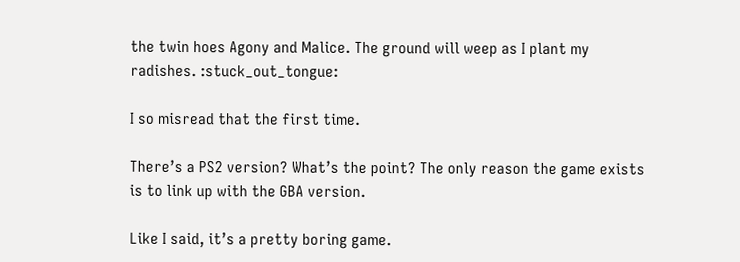the twin hoes Agony and Malice. The ground will weep as I plant my radishes. :stuck_out_tongue:

I so misread that the first time.

There’s a PS2 version? What’s the point? The only reason the game exists is to link up with the GBA version.

Like I said, it’s a pretty boring game.